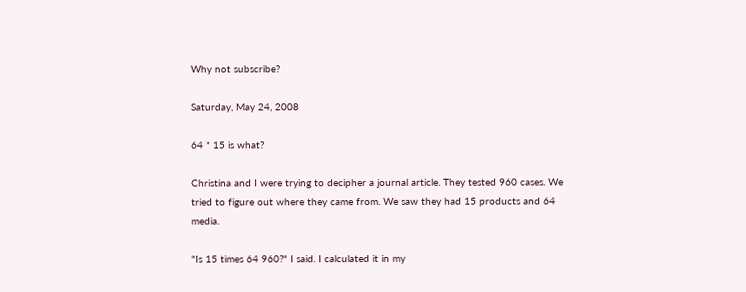Why not subscribe?

Saturday, May 24, 2008

64 * 15 is what?

Christina and I were trying to decipher a journal article. They tested 960 cases. We tried to figure out where they came from. We saw they had 15 products and 64 media.

"Is 15 times 64 960?" I said. I calculated it in my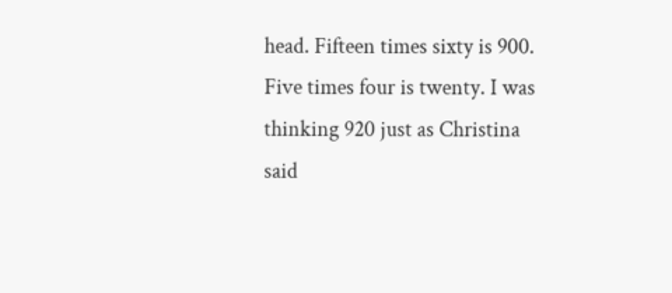head. Fifteen times sixty is 900. Five times four is twenty. I was thinking 920 just as Christina said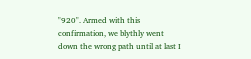"920". Armed with this confirmation, we blythly went down the wrong path until at last I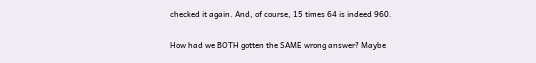checked it again. And, of course, 15 times 64 is indeed 960.

How had we BOTH gotten the SAME wrong answer? Maybe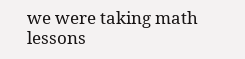we were taking math lessons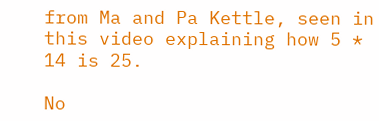from Ma and Pa Kettle, seen in this video explaining how 5 * 14 is 25.

No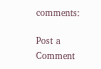comments:

Post a Comment